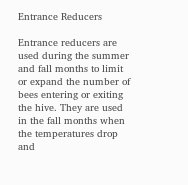Entrance Reducers

Entrance reducers are used during the summer and fall months to limit or expand the number of bees entering or exiting the hive. They are used in the fall months when the temperatures drop and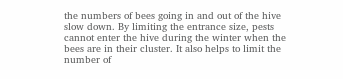the numbers of bees going in and out of the hive slow down. By limiting the entrance size, pests cannot enter the hive during the winter when the bees are in their cluster. It also helps to limit the number of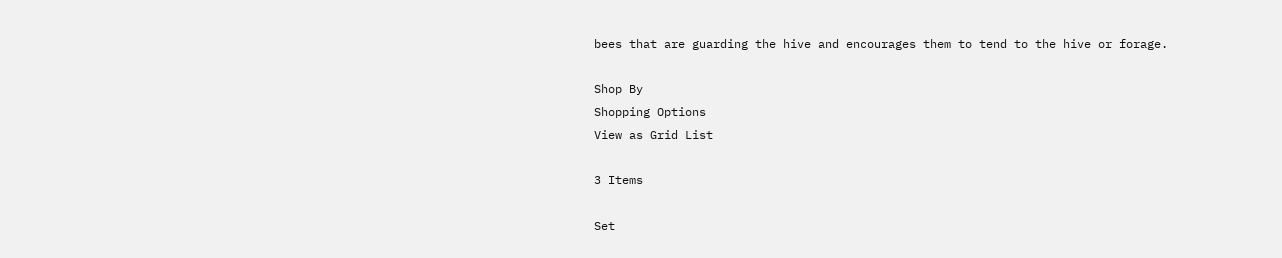bees that are guarding the hive and encourages them to tend to the hive or forage.

Shop By
Shopping Options
View as Grid List

3 Items

Set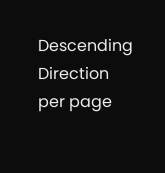Descending Direction
per page